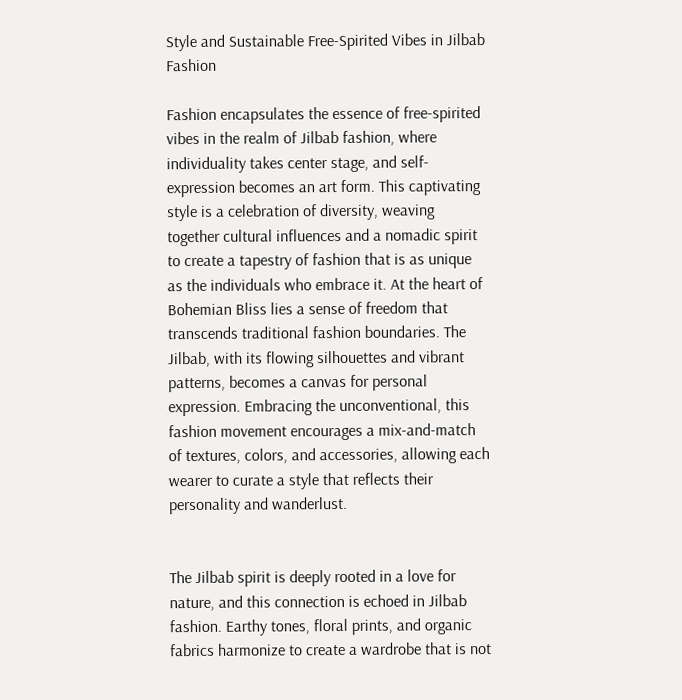Style and Sustainable Free-Spirited Vibes in Jilbab Fashion

Fashion encapsulates the essence of free-spirited vibes in the realm of Jilbab fashion, where individuality takes center stage, and self-expression becomes an art form. This captivating style is a celebration of diversity, weaving together cultural influences and a nomadic spirit to create a tapestry of fashion that is as unique as the individuals who embrace it. At the heart of Bohemian Bliss lies a sense of freedom that transcends traditional fashion boundaries. The Jilbab, with its flowing silhouettes and vibrant patterns, becomes a canvas for personal expression. Embracing the unconventional, this fashion movement encourages a mix-and-match of textures, colors, and accessories, allowing each wearer to curate a style that reflects their personality and wanderlust.


The Jilbab spirit is deeply rooted in a love for nature, and this connection is echoed in Jilbab fashion. Earthy tones, floral prints, and organic fabrics harmonize to create a wardrobe that is not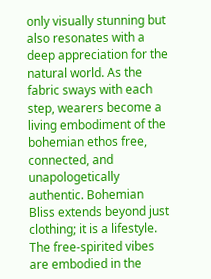only visually stunning but also resonates with a deep appreciation for the natural world. As the fabric sways with each step, wearers become a living embodiment of the bohemian ethos free, connected, and unapologetically authentic. Bohemian Bliss extends beyond just clothing; it is a lifestyle. The free-spirited vibes are embodied in the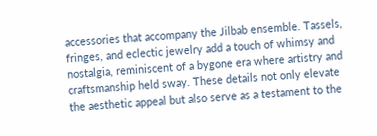accessories that accompany the Jilbab ensemble. Tassels, fringes, and eclectic jewelry add a touch of whimsy and nostalgia, reminiscent of a bygone era where artistry and craftsmanship held sway. These details not only elevate the aesthetic appeal but also serve as a testament to the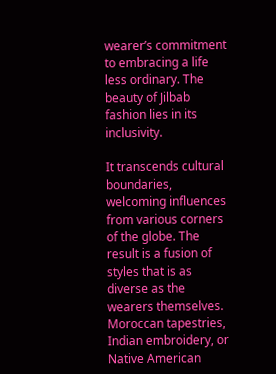wearer’s commitment to embracing a life less ordinary. The beauty of Jilbab fashion lies in its inclusivity.

It transcends cultural boundaries, welcoming influences from various corners of the globe. The result is a fusion of styles that is as diverse as the wearers themselves. Moroccan tapestries, Indian embroidery, or Native American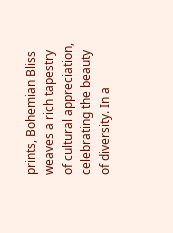prints, Bohemian Bliss weaves a rich tapestry of cultural appreciation, celebrating the beauty of diversity. In a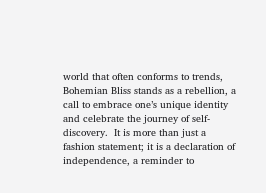world that often conforms to trends, Bohemian Bliss stands as a rebellion, a call to embrace one’s unique identity and celebrate the journey of self-discovery.  It is more than just a fashion statement; it is a declaration of independence, a reminder to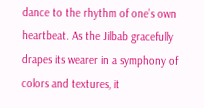dance to the rhythm of one’s own heartbeat. As the Jilbab gracefully drapes its wearer in a symphony of colors and textures, it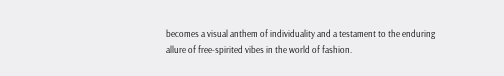becomes a visual anthem of individuality and a testament to the enduring allure of free-spirited vibes in the world of fashion.